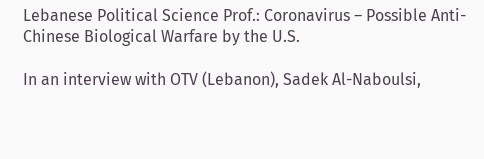Lebanese Political Science Prof.: Coronavirus – Possible Anti-Chinese Biological Warfare by the U.S.

In an interview with OTV (Lebanon), Sadek Al-Naboulsi,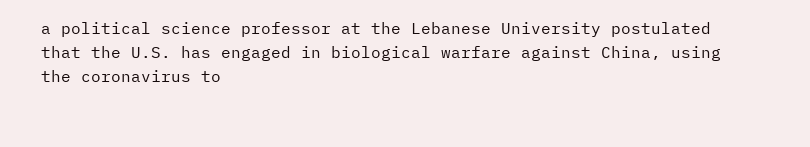a political science professor at the Lebanese University postulated that the U.S. has engaged in biological warfare against China, using the coronavirus to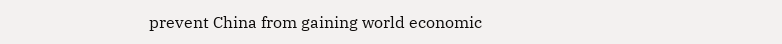prevent China from gaining world economic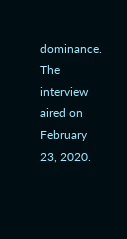dominance. The interview aired on February 23, 2020.